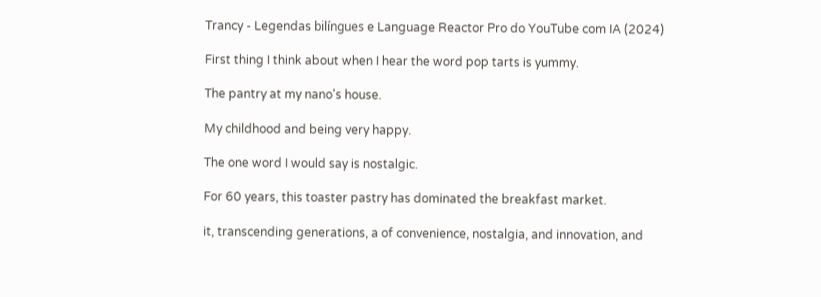Trancy - Legendas bilíngues e Language Reactor Pro do YouTube com IA (2024)

First thing I think about when I hear the word pop tarts is yummy.

The pantry at my nano's house.

My childhood and being very happy.

The one word I would say is nostalgic.

For 60 years, this toaster pastry has dominated the breakfast market.

it, transcending generations, a of convenience, nostalgia, and innovation, and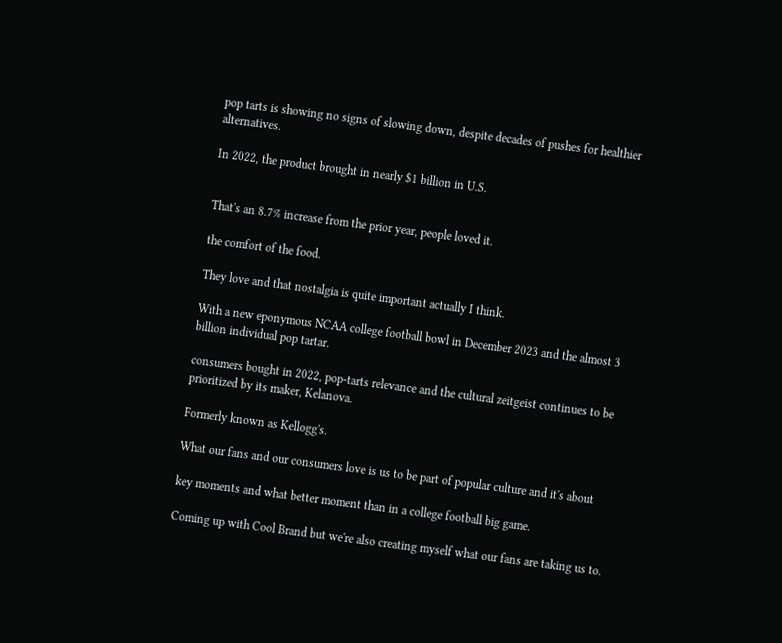pop tarts is showing no signs of slowing down, despite decades of pushes for healthier alternatives.

In 2022, the product brought in nearly $1 billion in U.S.


That's an 8.7% increase from the prior year, people loved it.

the comfort of the food.

They love and that nostalgia is quite important actually I think.

With a new eponymous NCAA college football bowl in December 2023 and the almost 3 billion individual pop tartar.

consumers bought in 2022, pop-tarts relevance and the cultural zeitgeist continues to be prioritized by its maker, Kelanova.

Formerly known as Kellogg's.

What our fans and our consumers love is us to be part of popular culture and it's about

key moments and what better moment than in a college football big game.

Coming up with Cool Brand but we're also creating myself what our fans are taking us to.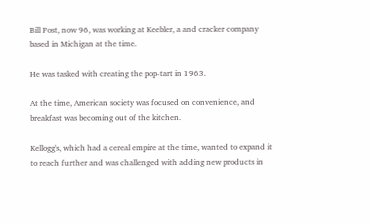Bill Post, now 96, was working at Keebler, a and cracker company based in Michigan at the time.

He was tasked with creating the pop-tart in 1963.

At the time, American society was focused on convenience, and breakfast was becoming out of the kitchen.

Kellogg's, which had a cereal empire at the time, wanted to expand it to reach further and was challenged with adding new products in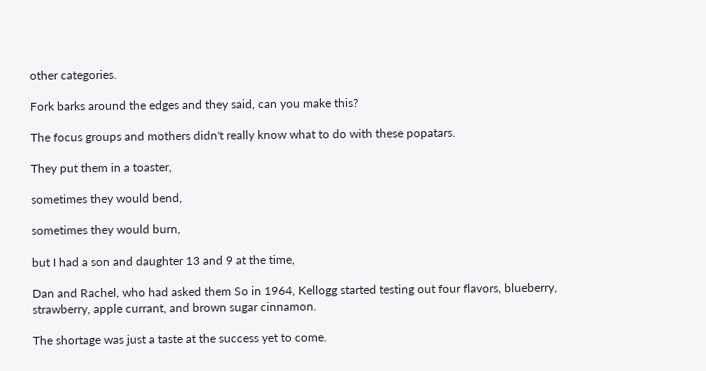other categories.

Fork barks around the edges and they said, can you make this?

The focus groups and mothers didn't really know what to do with these popatars.

They put them in a toaster,

sometimes they would bend,

sometimes they would burn,

but I had a son and daughter 13 and 9 at the time,

Dan and Rachel, who had asked them So in 1964, Kellogg started testing out four flavors, blueberry, strawberry, apple currant, and brown sugar cinnamon.

The shortage was just a taste at the success yet to come.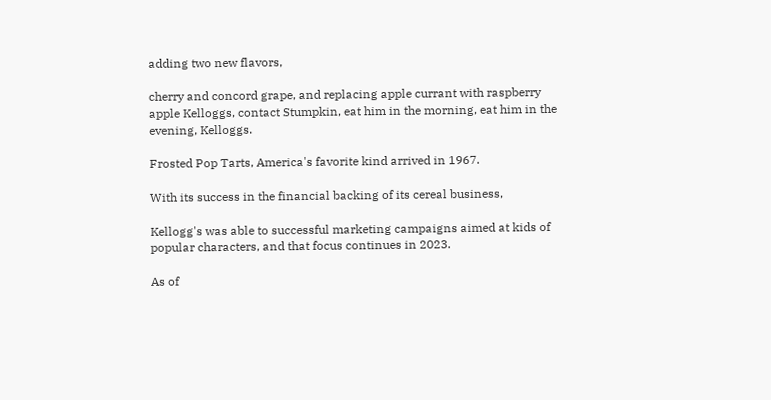adding two new flavors,

cherry and concord grape, and replacing apple currant with raspberry apple Kelloggs, contact Stumpkin, eat him in the morning, eat him in the evening, Kelloggs.

Frosted Pop Tarts, America's favorite kind arrived in 1967.

With its success in the financial backing of its cereal business,

Kellogg's was able to successful marketing campaigns aimed at kids of popular characters, and that focus continues in 2023.

As of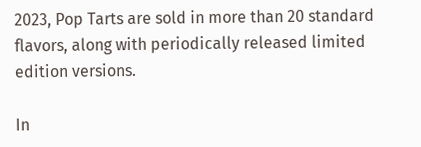2023, Pop Tarts are sold in more than 20 standard flavors, along with periodically released limited edition versions.

In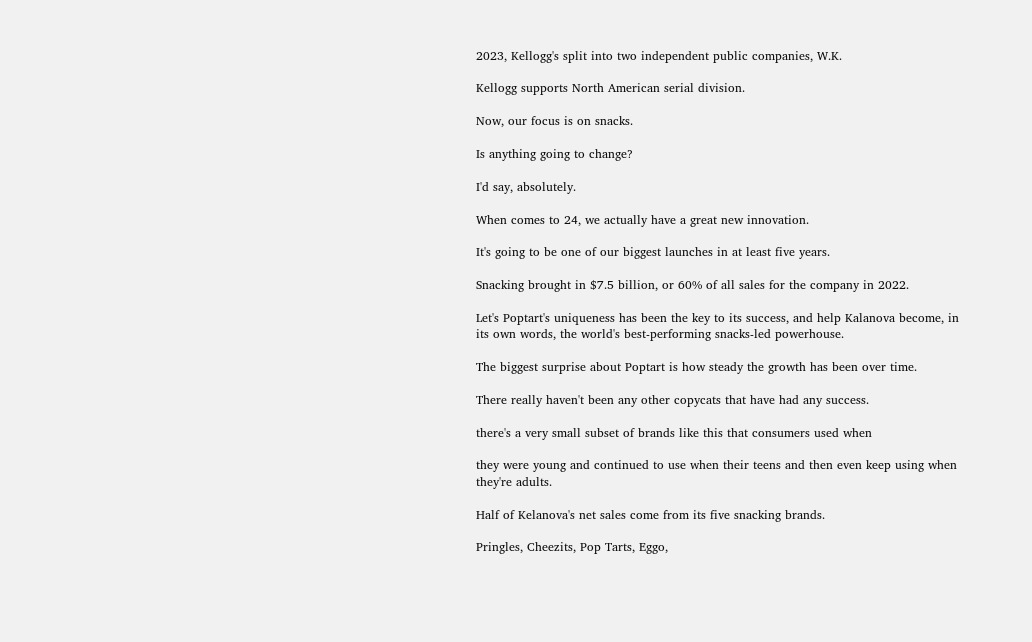2023, Kellogg's split into two independent public companies, W.K.

Kellogg supports North American serial division.

Now, our focus is on snacks.

Is anything going to change?

I'd say, absolutely.

When comes to 24, we actually have a great new innovation.

It's going to be one of our biggest launches in at least five years.

Snacking brought in $7.5 billion, or 60% of all sales for the company in 2022.

Let's Poptart's uniqueness has been the key to its success, and help Kalanova become, in its own words, the world's best-performing snacks-led powerhouse.

The biggest surprise about Poptart is how steady the growth has been over time.

There really haven't been any other copycats that have had any success.

there's a very small subset of brands like this that consumers used when

they were young and continued to use when their teens and then even keep using when they're adults.

Half of Kelanova's net sales come from its five snacking brands.

Pringles, Cheezits, Pop Tarts, Eggo,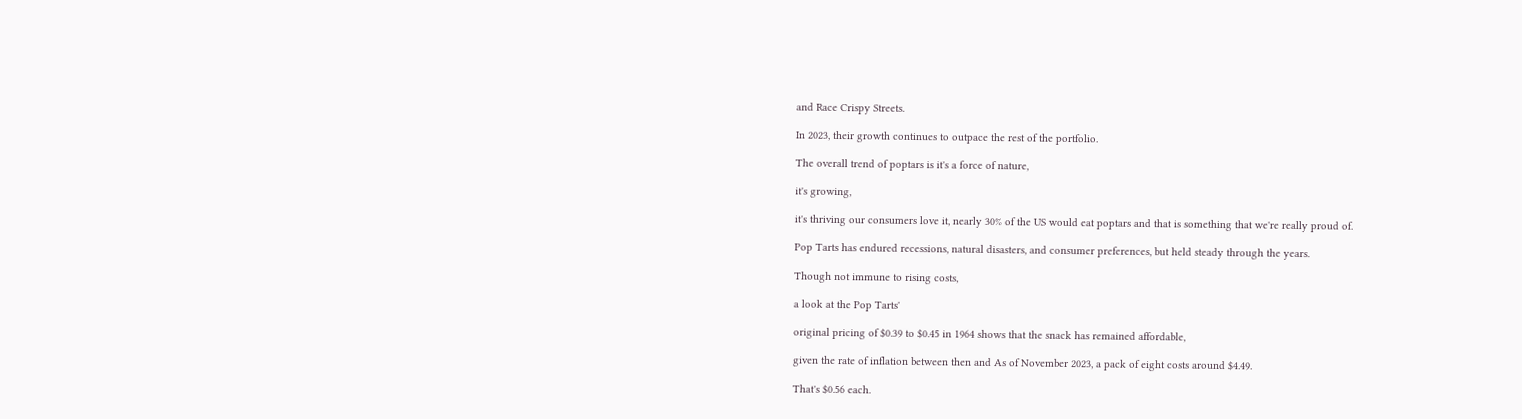and Race Crispy Streets.

In 2023, their growth continues to outpace the rest of the portfolio.

The overall trend of poptars is it's a force of nature,

it's growing,

it's thriving our consumers love it, nearly 30% of the US would eat poptars and that is something that we're really proud of.

Pop Tarts has endured recessions, natural disasters, and consumer preferences, but held steady through the years.

Though not immune to rising costs,

a look at the Pop Tarts'

original pricing of $0.39 to $0.45 in 1964 shows that the snack has remained affordable,

given the rate of inflation between then and As of November 2023, a pack of eight costs around $4.49.

That's $0.56 each.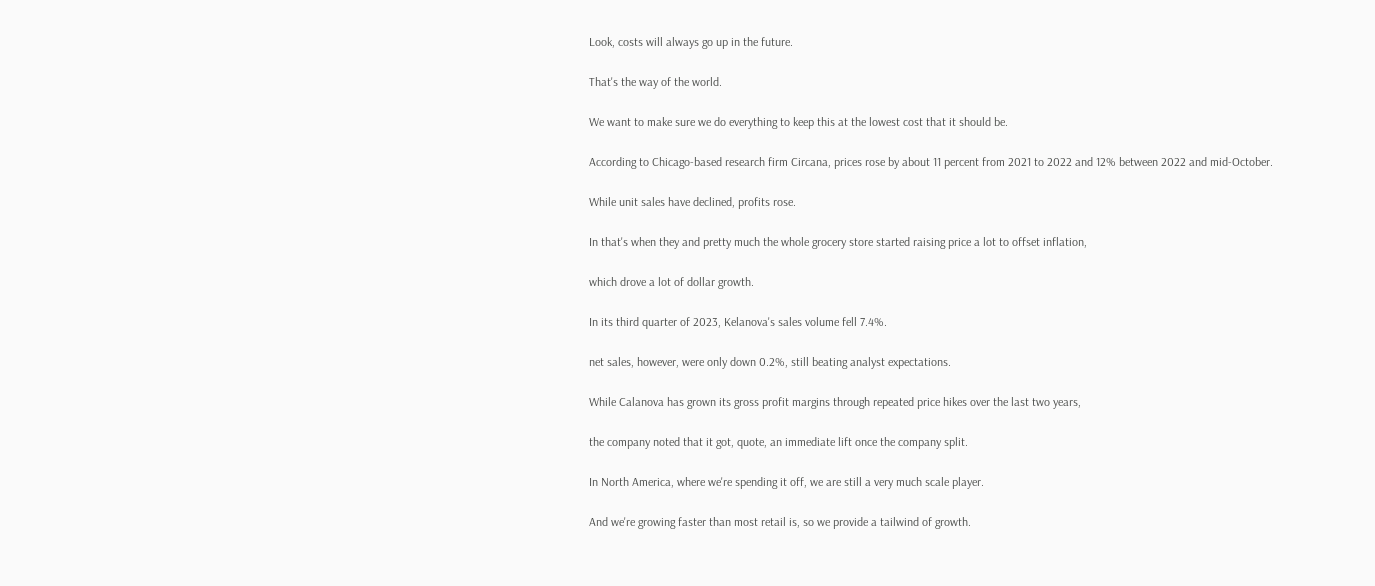Look, costs will always go up in the future.

That's the way of the world.

We want to make sure we do everything to keep this at the lowest cost that it should be.

According to Chicago-based research firm Circana, prices rose by about 11 percent from 2021 to 2022 and 12% between 2022 and mid-October.

While unit sales have declined, profits rose.

In that's when they and pretty much the whole grocery store started raising price a lot to offset inflation,

which drove a lot of dollar growth.

In its third quarter of 2023, Kelanova's sales volume fell 7.4%.

net sales, however, were only down 0.2%, still beating analyst expectations.

While Calanova has grown its gross profit margins through repeated price hikes over the last two years,

the company noted that it got, quote, an immediate lift once the company split.

In North America, where we're spending it off, we are still a very much scale player.

And we're growing faster than most retail is, so we provide a tailwind of growth.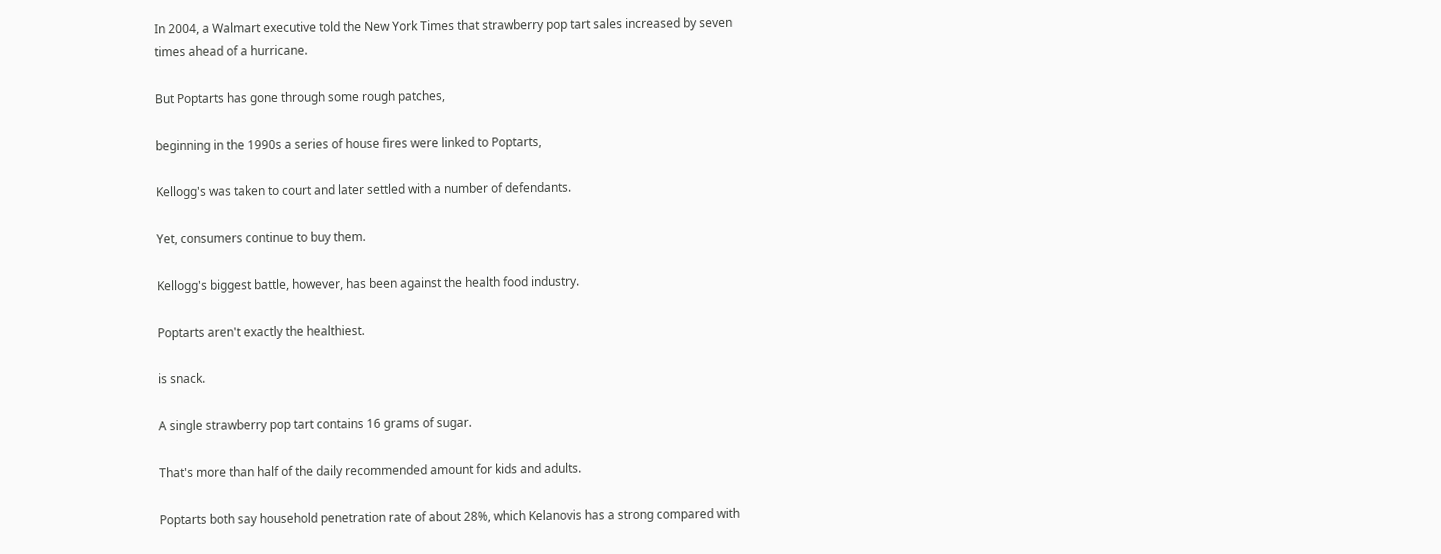In 2004, a Walmart executive told the New York Times that strawberry pop tart sales increased by seven times ahead of a hurricane.

But Poptarts has gone through some rough patches,

beginning in the 1990s a series of house fires were linked to Poptarts,

Kellogg's was taken to court and later settled with a number of defendants.

Yet, consumers continue to buy them.

Kellogg's biggest battle, however, has been against the health food industry.

Poptarts aren't exactly the healthiest.

is snack.

A single strawberry pop tart contains 16 grams of sugar.

That's more than half of the daily recommended amount for kids and adults.

Poptarts both say household penetration rate of about 28%, which Kelanovis has a strong compared with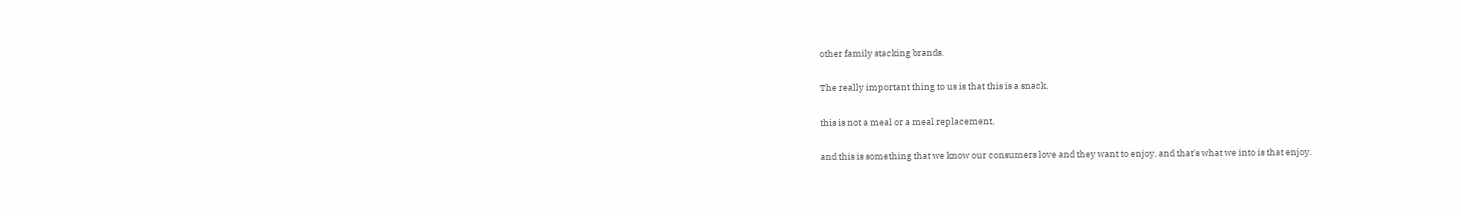other family stacking brands.

The really important thing to us is that this is a snack,

this is not a meal or a meal replacement,

and this is something that we know our consumers love and they want to enjoy, and that's what we into is that enjoy.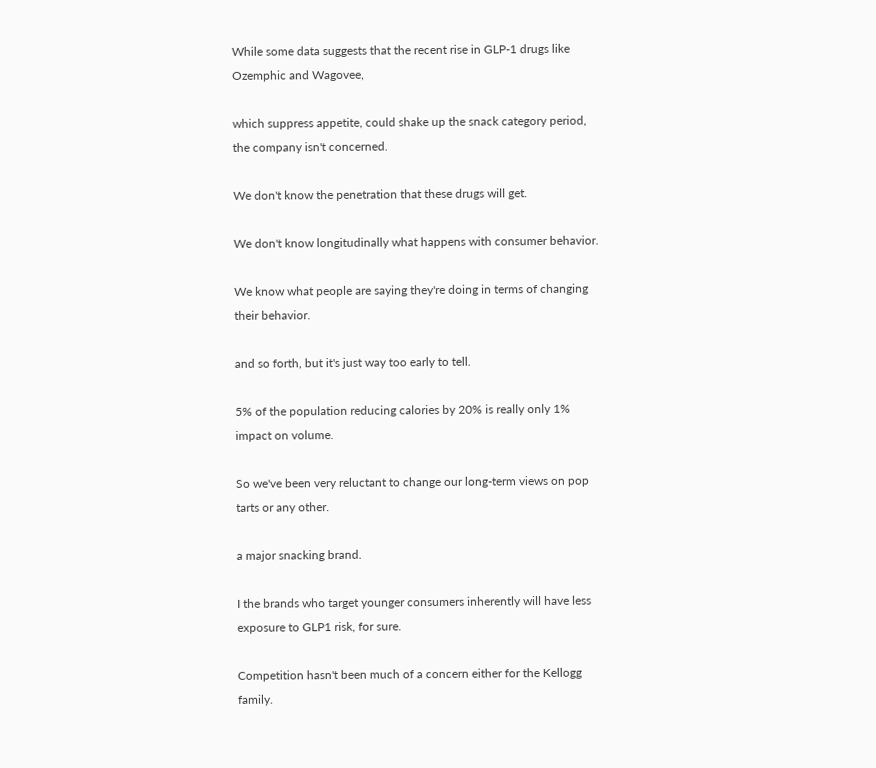While some data suggests that the recent rise in GLP-1 drugs like Ozemphic and Wagovee,

which suppress appetite, could shake up the snack category period, the company isn't concerned.

We don't know the penetration that these drugs will get.

We don't know longitudinally what happens with consumer behavior.

We know what people are saying they're doing in terms of changing their behavior.

and so forth, but it's just way too early to tell.

5% of the population reducing calories by 20% is really only 1% impact on volume.

So we've been very reluctant to change our long-term views on pop tarts or any other.

a major snacking brand.

I the brands who target younger consumers inherently will have less exposure to GLP1 risk, for sure.

Competition hasn't been much of a concern either for the Kellogg family.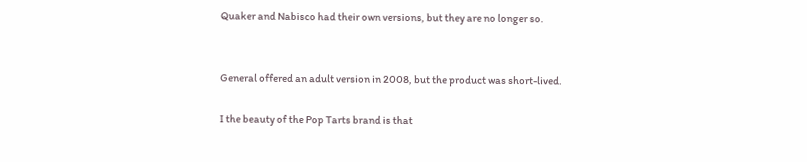Quaker and Nabisco had their own versions, but they are no longer so.


General offered an adult version in 2008, but the product was short-lived.

I the beauty of the Pop Tarts brand is that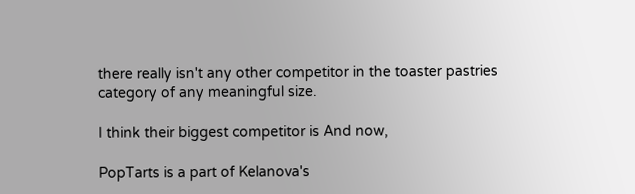there really isn't any other competitor in the toaster pastries category of any meaningful size.

I think their biggest competitor is And now,

PopTarts is a part of Kelanova's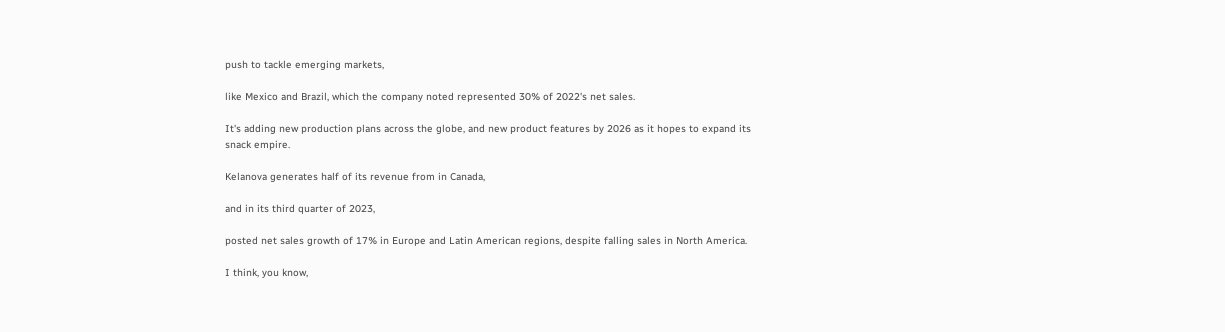push to tackle emerging markets,

like Mexico and Brazil, which the company noted represented 30% of 2022's net sales.

It's adding new production plans across the globe, and new product features by 2026 as it hopes to expand its snack empire.

Kelanova generates half of its revenue from in Canada,

and in its third quarter of 2023,

posted net sales growth of 17% in Europe and Latin American regions, despite falling sales in North America.

I think, you know,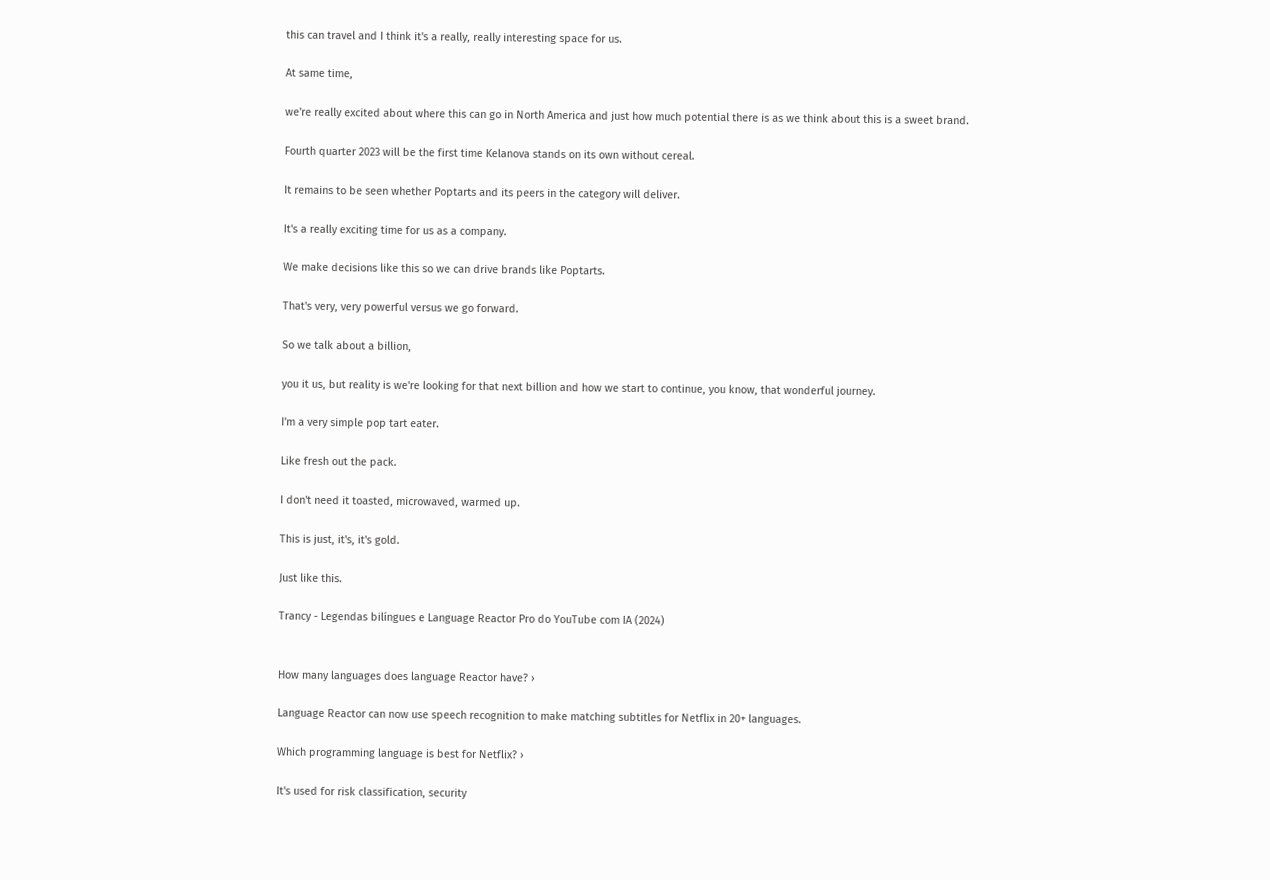this can travel and I think it's a really, really interesting space for us.

At same time,

we're really excited about where this can go in North America and just how much potential there is as we think about this is a sweet brand.

Fourth quarter 2023 will be the first time Kelanova stands on its own without cereal.

It remains to be seen whether Poptarts and its peers in the category will deliver.

It's a really exciting time for us as a company.

We make decisions like this so we can drive brands like Poptarts.

That's very, very powerful versus we go forward.

So we talk about a billion,

you it us, but reality is we're looking for that next billion and how we start to continue, you know, that wonderful journey.

I'm a very simple pop tart eater.

Like fresh out the pack.

I don't need it toasted, microwaved, warmed up.

This is just, it's, it's gold.

Just like this.

Trancy - Legendas bilíngues e Language Reactor Pro do YouTube com IA (2024)


How many languages does language Reactor have? ›

Language Reactor can now use speech recognition to make matching subtitles for Netflix in 20+ languages.

Which programming language is best for Netflix? ›

It's used for risk classification, security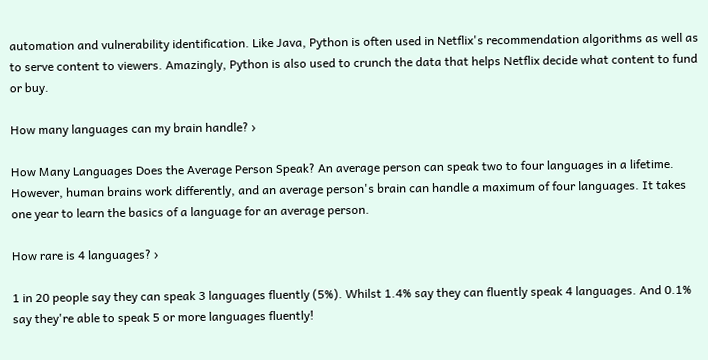automation and vulnerability identification. Like Java, Python is often used in Netflix's recommendation algorithms as well as to serve content to viewers. Amazingly, Python is also used to crunch the data that helps Netflix decide what content to fund or buy.

How many languages can my brain handle? ›

How Many Languages Does the Average Person Speak? An average person can speak two to four languages in a lifetime. However, human brains work differently, and an average person's brain can handle a maximum of four languages. It takes one year to learn the basics of a language for an average person.

How rare is 4 languages? ›

1 in 20 people say they can speak 3 languages fluently (5%). Whilst 1.4% say they can fluently speak 4 languages. And 0.1% say they're able to speak 5 or more languages fluently!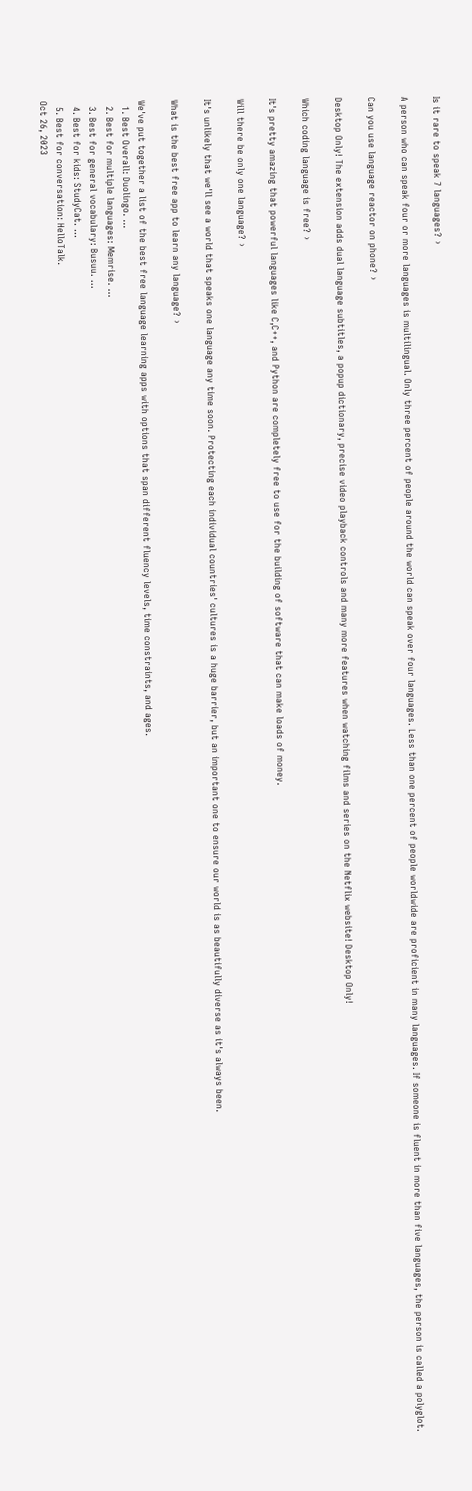Is it rare to speak 7 languages? ›

A person who can speak four or more languages is multilingual. Only three percent of people around the world can speak over four languages. Less than one percent of people worldwide are proficient in many languages. If someone is fluent in more than five languages, the person is called a polyglot.

Can you use language reactor on phone? ›

Desktop Only! The extension adds dual language subtitles, a popup dictionary, precise video playback controls and many more features when watching films and series on the Netflix website! Desktop Only!

Which coding language is free? ›

It's pretty amazing that powerful languages like C,C++, and Python are completely free to use for the building of software that can make loads of money.

Will there be only one language? ›

It's unlikely that we'll see a world that speaks one language any time soon. Protecting each individual countries' cultures is a huge barrier, but an important one to ensure our world is as beautifully diverse as it's always been.

What is the best free app to learn any language? ›

We've put together a list of the best free language learning apps with options that span different fluency levels, time constraints, and ages.
  1. Best Overall: Duolingo. ...
  2. Best for multiple languages: Memrise. ...
  3. Best for general vocabulary: Busuu. ...
  4. Best for kids: StudyCat. ...
  5. Best for conversation: HelloTalk.
Oct 26, 2023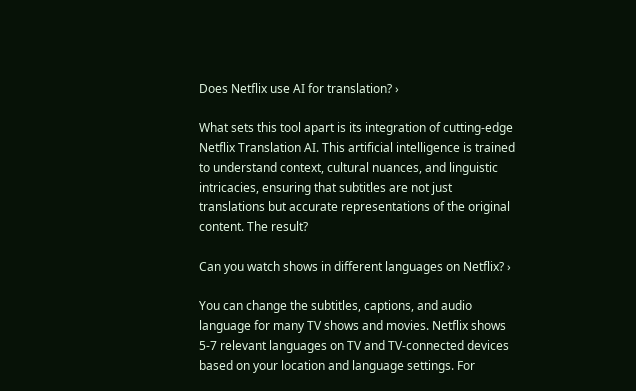Does Netflix use AI for translation? ›

What sets this tool apart is its integration of cutting-edge Netflix Translation AI. This artificial intelligence is trained to understand context, cultural nuances, and linguistic intricacies, ensuring that subtitles are not just translations but accurate representations of the original content. The result?

Can you watch shows in different languages on Netflix? ›

You can change the subtitles, captions, and audio language for many TV shows and movies. Netflix shows 5-7 relevant languages on TV and TV-connected devices based on your location and language settings. For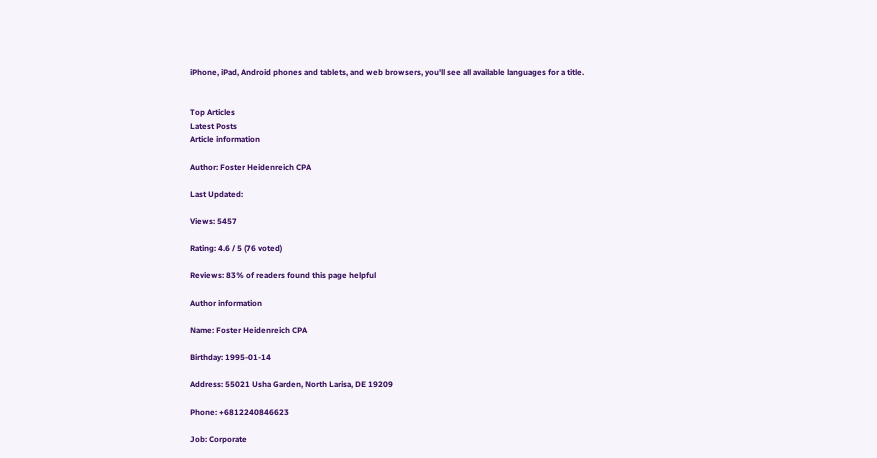iPhone, iPad, Android phones and tablets, and web browsers, you'll see all available languages for a title.


Top Articles
Latest Posts
Article information

Author: Foster Heidenreich CPA

Last Updated:

Views: 5457

Rating: 4.6 / 5 (76 voted)

Reviews: 83% of readers found this page helpful

Author information

Name: Foster Heidenreich CPA

Birthday: 1995-01-14

Address: 55021 Usha Garden, North Larisa, DE 19209

Phone: +6812240846623

Job: Corporate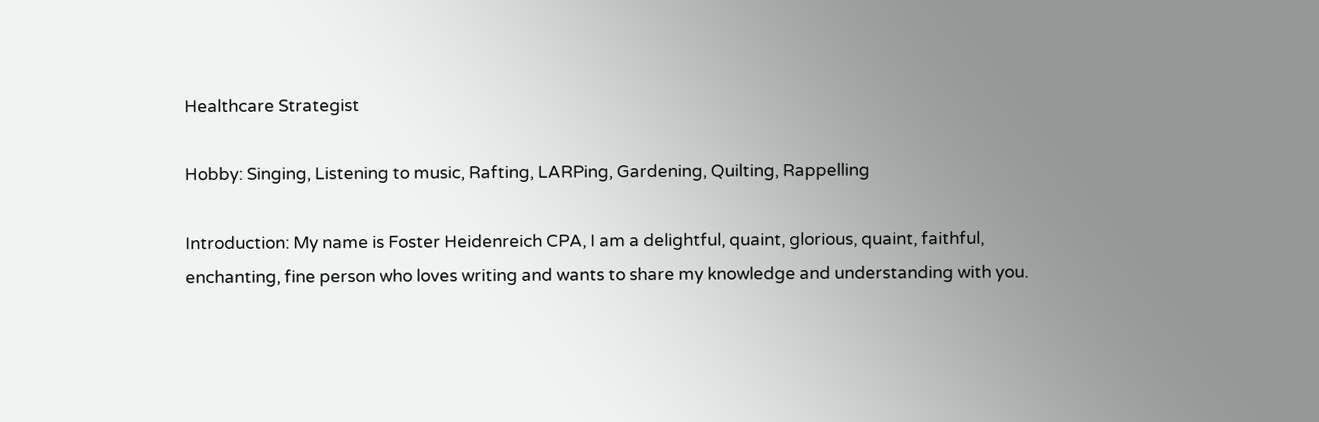Healthcare Strategist

Hobby: Singing, Listening to music, Rafting, LARPing, Gardening, Quilting, Rappelling

Introduction: My name is Foster Heidenreich CPA, I am a delightful, quaint, glorious, quaint, faithful, enchanting, fine person who loves writing and wants to share my knowledge and understanding with you.